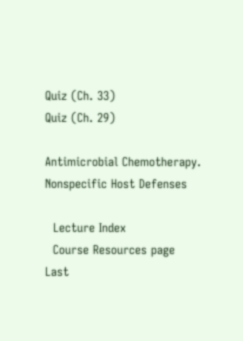Quiz (Ch. 33)
Quiz (Ch. 29)

Antimicrobial Chemotherapy. Nonspecific Host Defenses

  Lecture Index
  Course Resources page
Last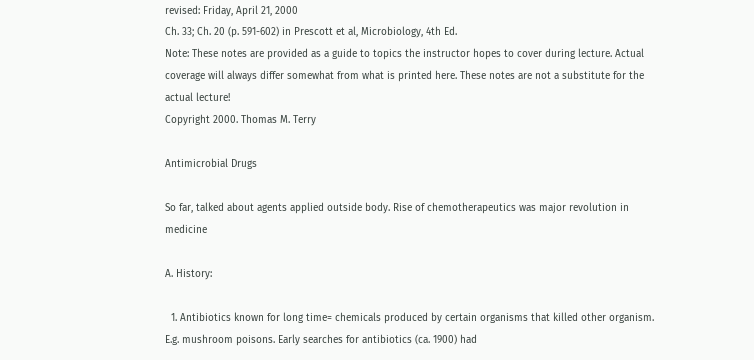revised: Friday, April 21, 2000
Ch. 33; Ch. 20 (p. 591-602) in Prescott et al, Microbiology, 4th Ed.
Note: These notes are provided as a guide to topics the instructor hopes to cover during lecture. Actual coverage will always differ somewhat from what is printed here. These notes are not a substitute for the actual lecture!
Copyright 2000. Thomas M. Terry

Antimicrobial Drugs

So far, talked about agents applied outside body. Rise of chemotherapeutics was major revolution in medicine

A. History:

  1. Antibiotics known for long time= chemicals produced by certain organisms that killed other organism. E.g. mushroom poisons. Early searches for antibiotics (ca. 1900) had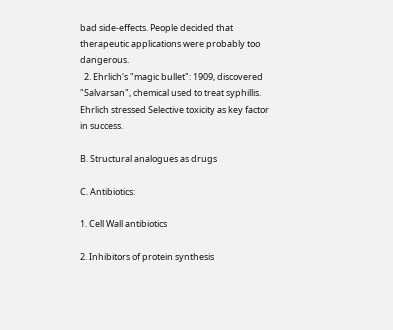bad side-effects. People decided that therapeutic applications were probably too dangerous.
  2. Ehrlich's "magic bullet": 1909, discovered "Salvarsan", chemical used to treat syphillis. Ehrlich stressed Selective toxicity as key factor in success.

B. Structural analogues as drugs

C. Antibiotics:

1. Cell Wall antibiotics

2. Inhibitors of protein synthesis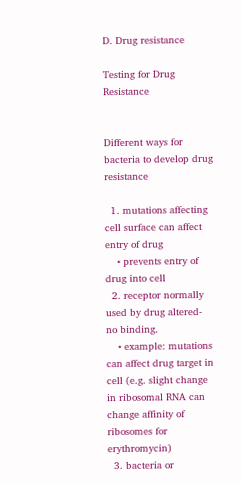D. Drug resistance

Testing for Drug Resistance


Different ways for bacteria to develop drug resistance

  1. mutations affecting cell surface can affect entry of drug
    • prevents entry of drug into cell
  2. receptor normally used by drug altered- no binding.
    • example: mutations can affect drug target in cell (e.g. slight change in ribosomal RNA can change affinity of ribosomes for erythromycin)
  3. bacteria or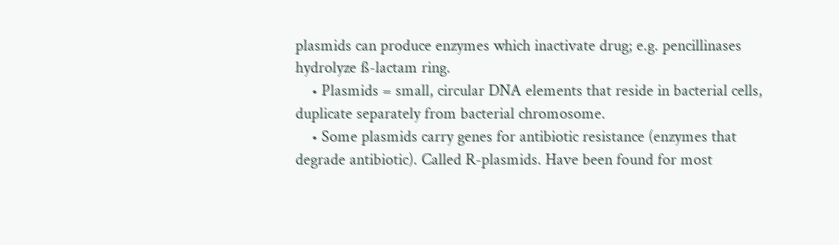plasmids can produce enzymes which inactivate drug; e.g. pencillinases hydrolyze ß-lactam ring.
    • Plasmids = small, circular DNA elements that reside in bacterial cells, duplicate separately from bacterial chromosome.
    • Some plasmids carry genes for antibiotic resistance (enzymes that degrade antibiotic). Called R-plasmids. Have been found for most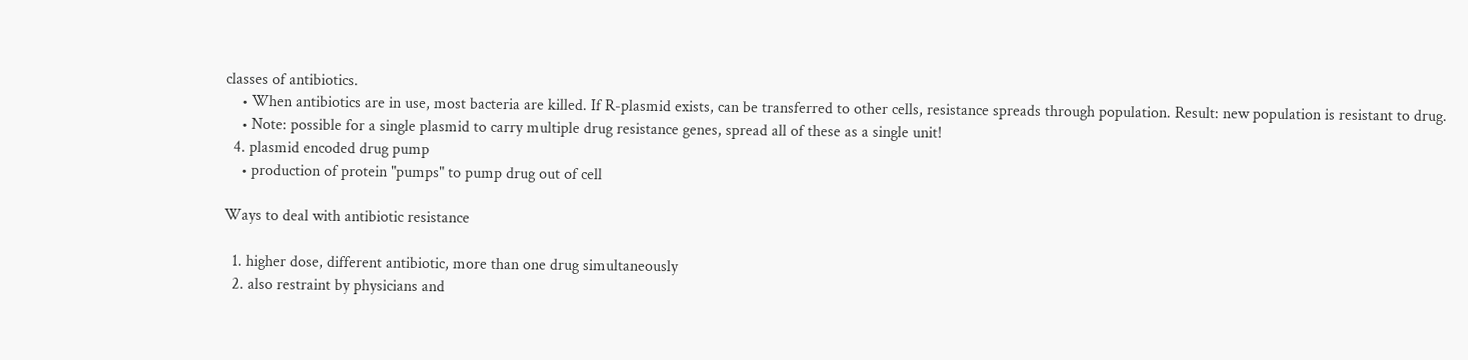classes of antibiotics.
    • When antibiotics are in use, most bacteria are killed. If R-plasmid exists, can be transferred to other cells, resistance spreads through population. Result: new population is resistant to drug.
    • Note: possible for a single plasmid to carry multiple drug resistance genes, spread all of these as a single unit!
  4. plasmid encoded drug pump
    • production of protein "pumps" to pump drug out of cell

Ways to deal with antibiotic resistance

  1. higher dose, different antibiotic, more than one drug simultaneously
  2. also restraint by physicians and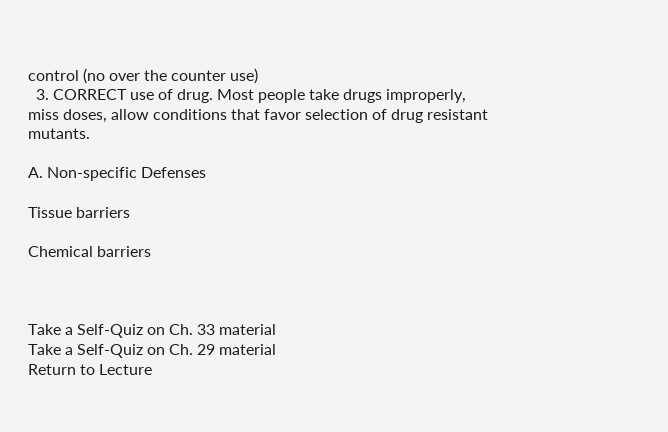control (no over the counter use)
  3. CORRECT use of drug. Most people take drugs improperly, miss doses, allow conditions that favor selection of drug resistant mutants.

A. Non-specific Defenses

Tissue barriers

Chemical barriers



Take a Self-Quiz on Ch. 33 material
Take a Self-Quiz on Ch. 29 material
Return to Lecture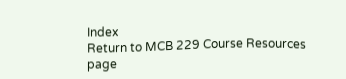Index
Return to MCB 229 Course Resources page